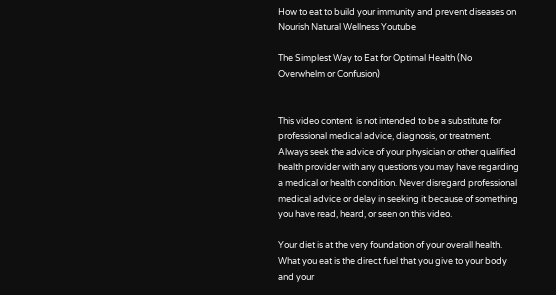How to eat to build your immunity and prevent diseases on Nourish Natural Wellness Youtube

The Simplest Way to Eat for Optimal Health (No Overwhelm or Confusion)


This video content  is not intended to be a substitute for professional medical advice, diagnosis, or treatment. Always seek the advice of your physician or other qualified health provider with any questions you may have regarding a medical or health condition. Never disregard professional medical advice or delay in seeking it because of something you have read, heard, or seen on this video.

Your diet is at the very foundation of your overall health. What you eat is the direct fuel that you give to your body and your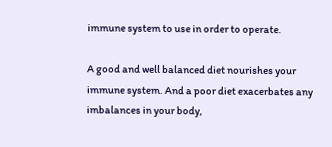immune system to use in order to operate.

A good and well balanced diet nourishes your immune system. And a poor diet exacerbates any imbalances in your body,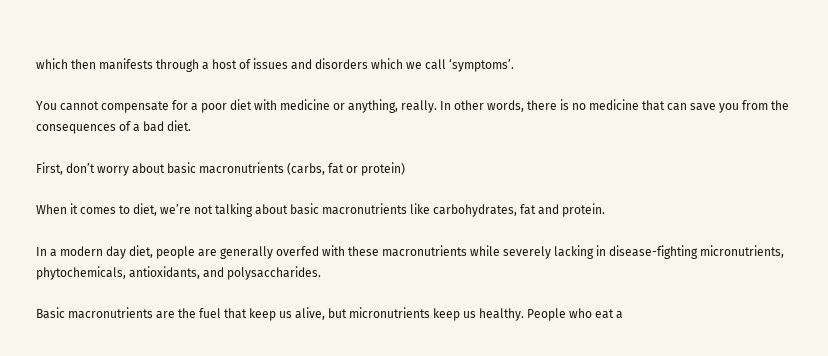which then manifests through a host of issues and disorders which we call ‘symptoms’.

You cannot compensate for a poor diet with medicine or anything, really. In other words, there is no medicine that can save you from the consequences of a bad diet.

First, don’t worry about basic macronutrients (carbs, fat or protein)

When it comes to diet, we’re not talking about basic macronutrients like carbohydrates, fat and protein.

In a modern day diet, people are generally overfed with these macronutrients while severely lacking in disease-fighting micronutrients, phytochemicals, antioxidants, and polysaccharides.

Basic macronutrients are the fuel that keep us alive, but micronutrients keep us healthy. People who eat a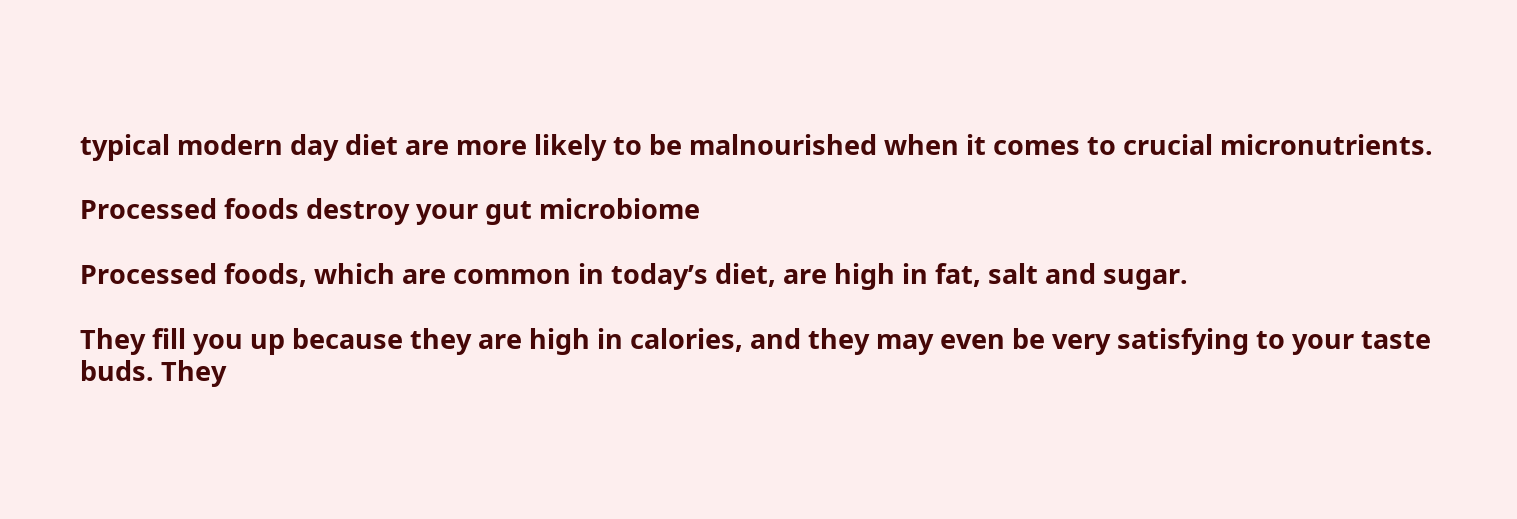typical modern day diet are more likely to be malnourished when it comes to crucial micronutrients.

Processed foods destroy your gut microbiome

Processed foods, which are common in today’s diet, are high in fat, salt and sugar.

They fill you up because they are high in calories, and they may even be very satisfying to your taste buds. They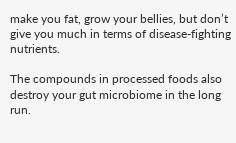make you fat, grow your bellies, but don’t give you much in terms of disease-fighting nutrients.

The compounds in processed foods also destroy your gut microbiome in the long run.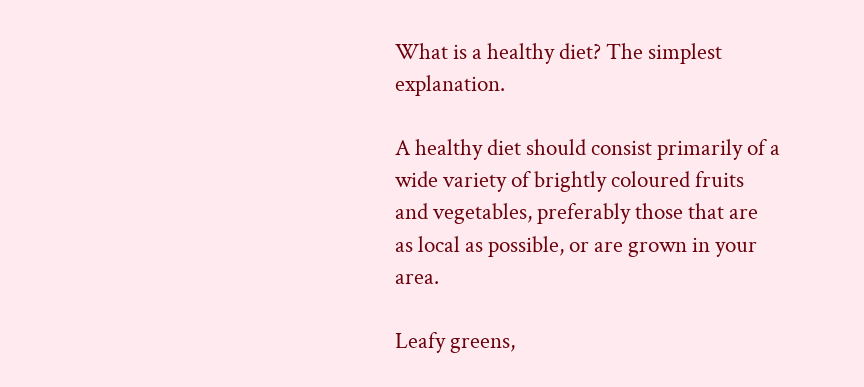What is a healthy diet? The simplest explanation.

A healthy diet should consist primarily of a wide variety of brightly coloured fruits and vegetables, preferably those that are as local as possible, or are grown in your area.

Leafy greens,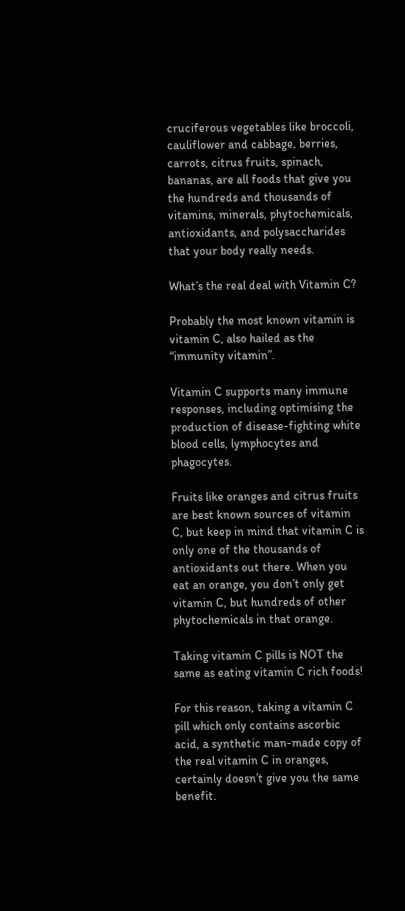cruciferous vegetables like broccoli, cauliflower and cabbage, berries, carrots, citrus fruits, spinach, bananas, are all foods that give you the hundreds and thousands of vitamins, minerals, phytochemicals, antioxidants, and polysaccharides that your body really needs.

What’s the real deal with Vitamin C?

Probably the most known vitamin is vitamin C, also hailed as the “immunity vitamin”.

Vitamin C supports many immune responses, including optimising the production of disease-fighting white blood cells, lymphocytes and phagocytes.

Fruits like oranges and citrus fruits are best known sources of vitamin C, but keep in mind that vitamin C is only one of the thousands of antioxidants out there. When you eat an orange, you don’t only get vitamin C, but hundreds of other phytochemicals in that orange.

Taking vitamin C pills is NOT the same as eating vitamin C rich foods!

For this reason, taking a vitamin C pill which only contains ascorbic acid, a synthetic man-made copy of the real vitamin C in oranges, certainly doesn’t give you the same benefit.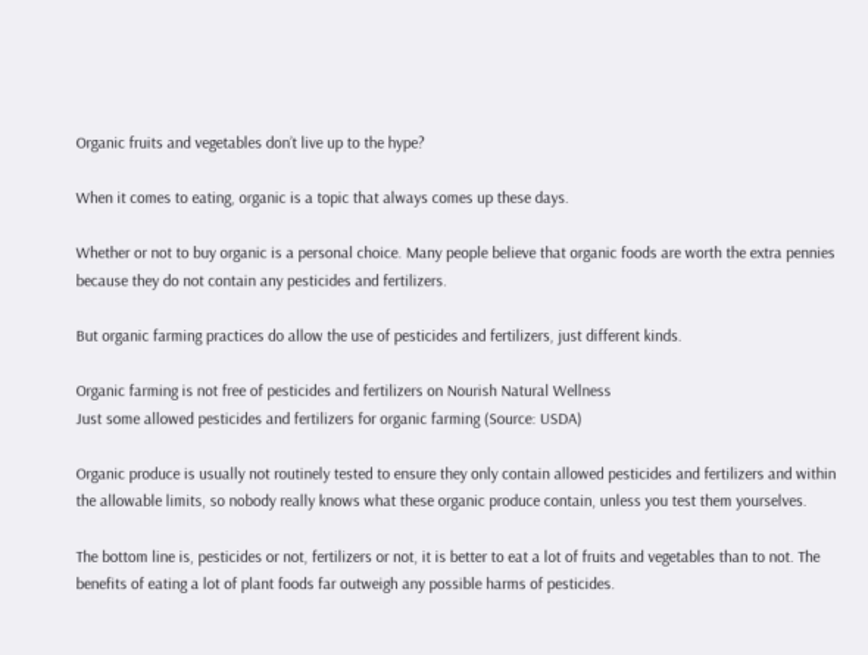Organic fruits and vegetables don’t live up to the hype?

When it comes to eating, organic is a topic that always comes up these days.

Whether or not to buy organic is a personal choice. Many people believe that organic foods are worth the extra pennies because they do not contain any pesticides and fertilizers.

But organic farming practices do allow the use of pesticides and fertilizers, just different kinds.

Organic farming is not free of pesticides and fertilizers on Nourish Natural Wellness
Just some allowed pesticides and fertilizers for organic farming (Source: USDA)

Organic produce is usually not routinely tested to ensure they only contain allowed pesticides and fertilizers and within the allowable limits, so nobody really knows what these organic produce contain, unless you test them yourselves.

The bottom line is, pesticides or not, fertilizers or not, it is better to eat a lot of fruits and vegetables than to not. The benefits of eating a lot of plant foods far outweigh any possible harms of pesticides.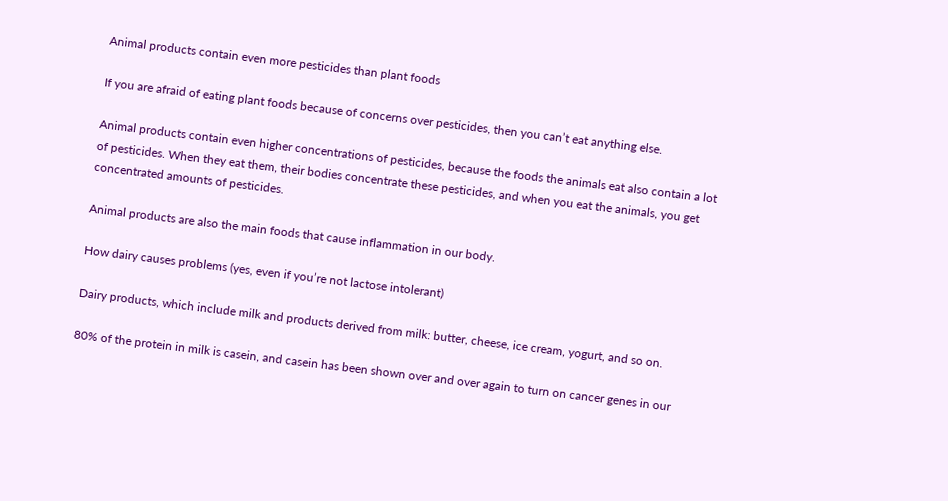Animal products contain even more pesticides than plant foods

If you are afraid of eating plant foods because of concerns over pesticides, then you can’t eat anything else.

Animal products contain even higher concentrations of pesticides, because the foods the animals eat also contain a lot of pesticides. When they eat them, their bodies concentrate these pesticides, and when you eat the animals, you get concentrated amounts of pesticides.

Animal products are also the main foods that cause inflammation in our body.

How dairy causes problems (yes, even if you’re not lactose intolerant)

Dairy products, which include milk and products derived from milk: butter, cheese, ice cream, yogurt, and so on.

80% of the protein in milk is casein, and casein has been shown over and over again to turn on cancer genes in our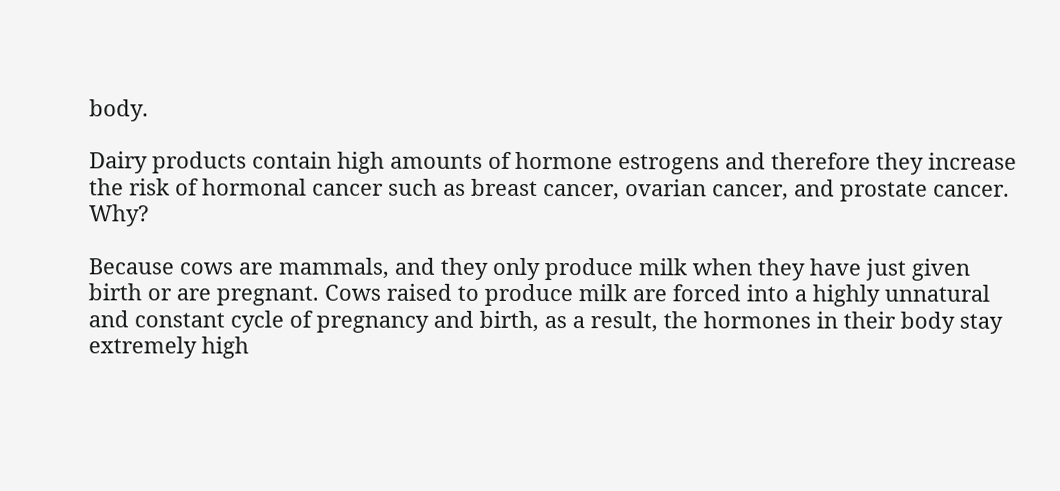body.

Dairy products contain high amounts of hormone estrogens and therefore they increase the risk of hormonal cancer such as breast cancer, ovarian cancer, and prostate cancer. Why?

Because cows are mammals, and they only produce milk when they have just given birth or are pregnant. Cows raised to produce milk are forced into a highly unnatural and constant cycle of pregnancy and birth, as a result, the hormones in their body stay extremely high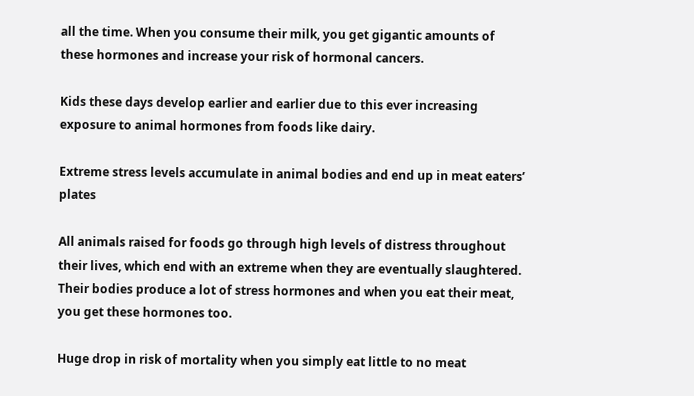all the time. When you consume their milk, you get gigantic amounts of these hormones and increase your risk of hormonal cancers.

Kids these days develop earlier and earlier due to this ever increasing exposure to animal hormones from foods like dairy.

Extreme stress levels accumulate in animal bodies and end up in meat eaters’ plates

All animals raised for foods go through high levels of distress throughout their lives, which end with an extreme when they are eventually slaughtered. Their bodies produce a lot of stress hormones and when you eat their meat, you get these hormones too.

Huge drop in risk of mortality when you simply eat little to no meat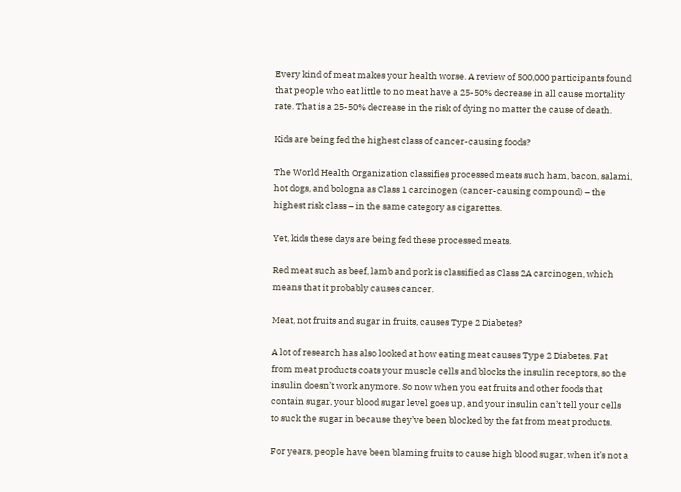Every kind of meat makes your health worse. A review of 500,000 participants found that people who eat little to no meat have a 25-50% decrease in all cause mortality rate. That is a 25-50% decrease in the risk of dying no matter the cause of death.

Kids are being fed the highest class of cancer-causing foods?

The World Health Organization classifies processed meats such ham, bacon, salami, hot dogs, and bologna as Class 1 carcinogen (cancer-causing compound) – the highest risk class – in the same category as cigarettes.

Yet, kids these days are being fed these processed meats.

Red meat such as beef, lamb and pork is classified as Class 2A carcinogen, which means that it probably causes cancer.

Meat, not fruits and sugar in fruits, causes Type 2 Diabetes?

A lot of research has also looked at how eating meat causes Type 2 Diabetes. Fat from meat products coats your muscle cells and blocks the insulin receptors, so the insulin doesn’t work anymore. So now when you eat fruits and other foods that contain sugar, your blood sugar level goes up, and your insulin can’t tell your cells to suck the sugar in because they’ve been blocked by the fat from meat products.

For years, people have been blaming fruits to cause high blood sugar, when it’s not a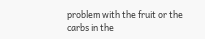problem with the fruit or the carbs in the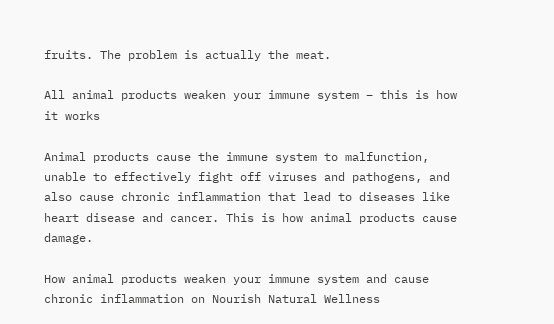fruits. The problem is actually the meat.

All animal products weaken your immune system – this is how it works

Animal products cause the immune system to malfunction, unable to effectively fight off viruses and pathogens, and also cause chronic inflammation that lead to diseases like heart disease and cancer. This is how animal products cause damage.

How animal products weaken your immune system and cause chronic inflammation on Nourish Natural Wellness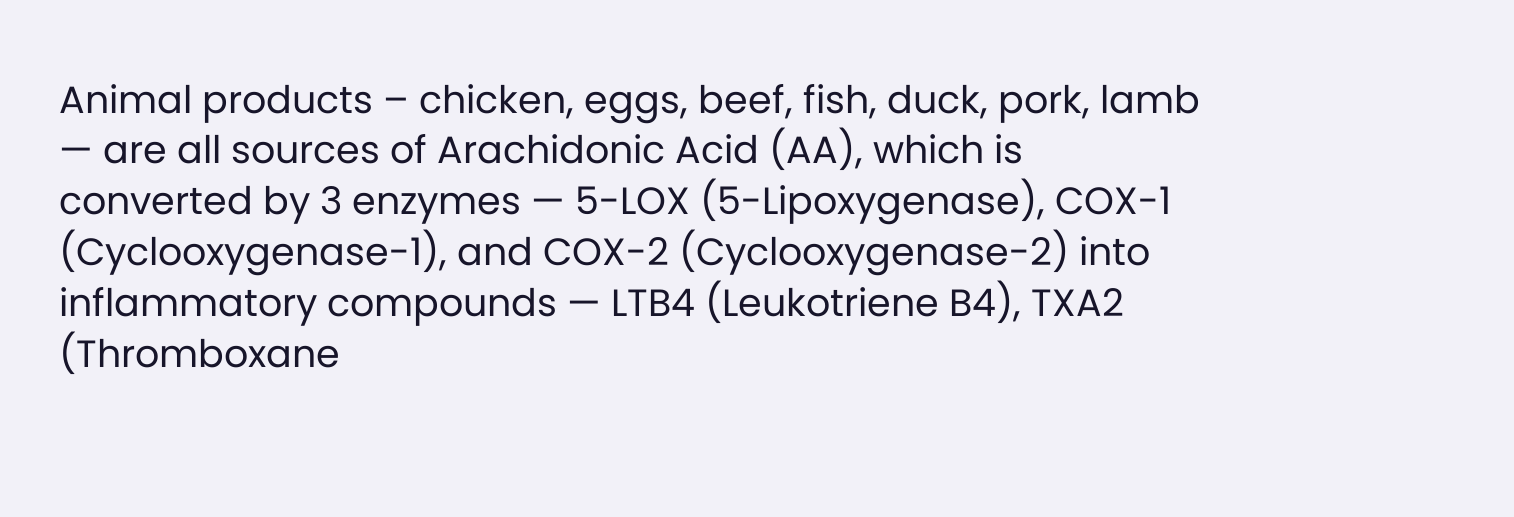Animal products – chicken, eggs, beef, fish, duck, pork, lamb — are all sources of Arachidonic Acid (AA), which is converted by 3 enzymes — 5-LOX (5-Lipoxygenase), COX-1 (Cyclooxygenase-1), and COX-2 (Cyclooxygenase-2) into inflammatory compounds — LTB4 (Leukotriene B4), TXA2 (Thromboxane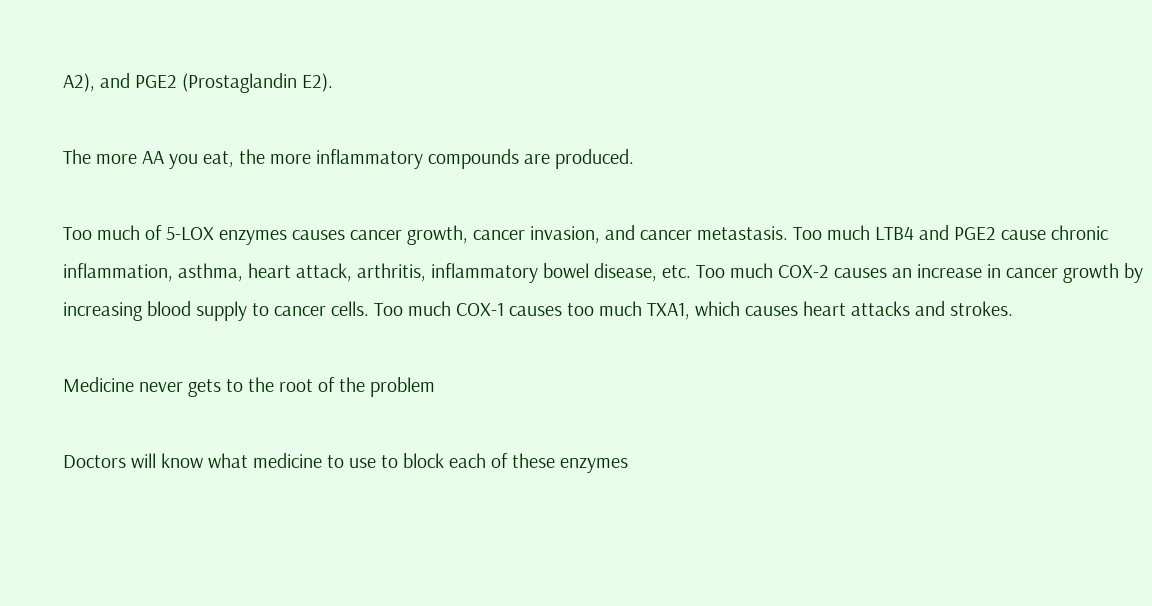A2), and PGE2 (Prostaglandin E2).

The more AA you eat, the more inflammatory compounds are produced.

Too much of 5-LOX enzymes causes cancer growth, cancer invasion, and cancer metastasis. Too much LTB4 and PGE2 cause chronic inflammation, asthma, heart attack, arthritis, inflammatory bowel disease, etc. Too much COX-2 causes an increase in cancer growth by increasing blood supply to cancer cells. Too much COX-1 causes too much TXA1, which causes heart attacks and strokes.

Medicine never gets to the root of the problem

Doctors will know what medicine to use to block each of these enzymes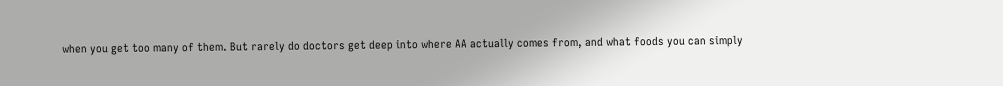when you get too many of them. But rarely do doctors get deep into where AA actually comes from, and what foods you can simply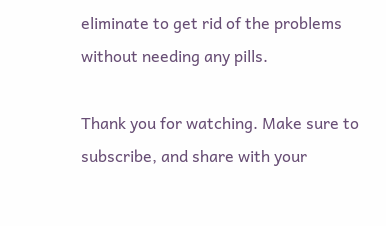eliminate to get rid of the problems without needing any pills.

Thank you for watching. Make sure to subscribe, and share with your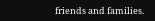friends and families.